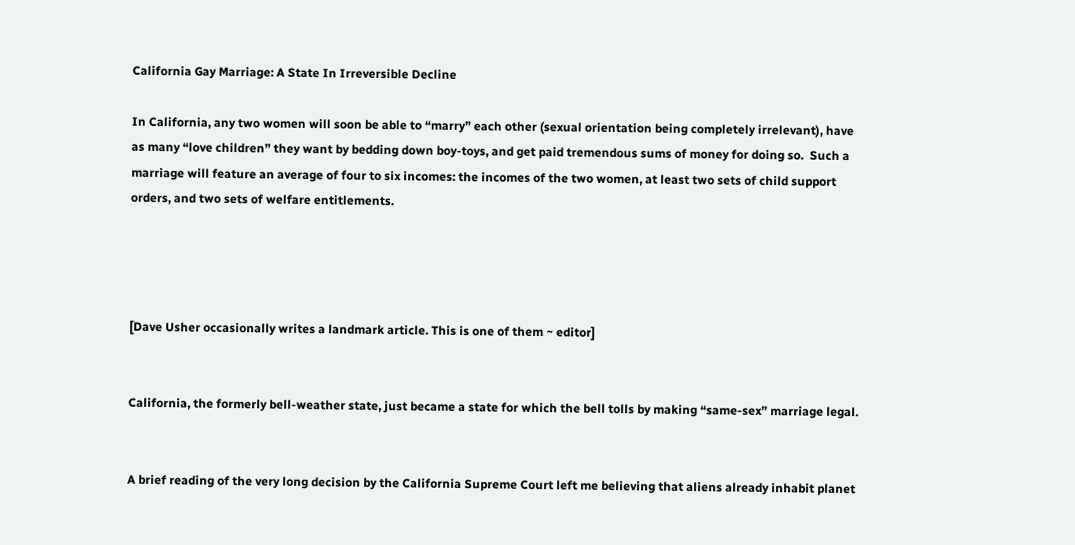California Gay Marriage: A State In Irreversible Decline

In California, any two women will soon be able to “marry” each other (sexual orientation being completely irrelevant), have as many “love children” they want by bedding down boy-toys, and get paid tremendous sums of money for doing so.  Such a marriage will feature an average of four to six incomes: the incomes of the two women, at least two sets of child support orders, and two sets of welfare entitlements.




[Dave Usher occasionally writes a landmark article. This is one of them ~ editor]


California, the formerly bell-weather state, just became a state for which the bell tolls by making “same-sex” marriage legal.


A brief reading of the very long decision by the California Supreme Court left me believing that aliens already inhabit planet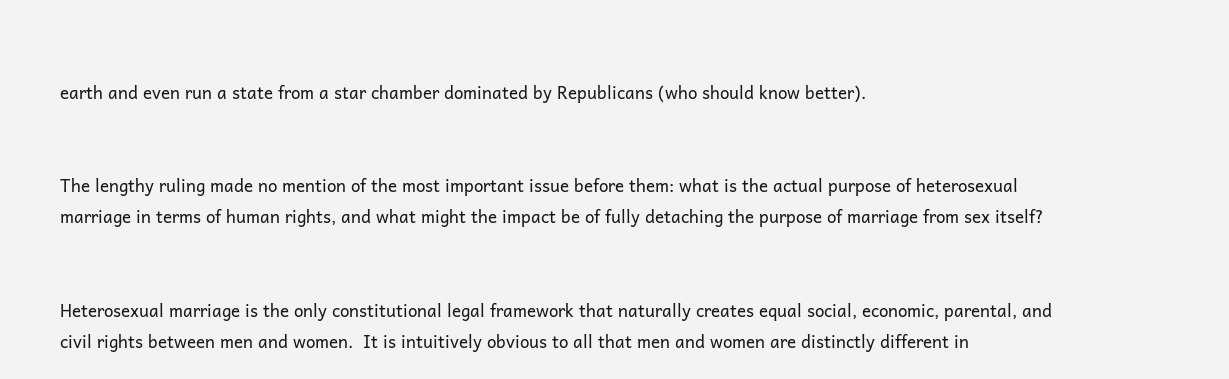earth and even run a state from a star chamber dominated by Republicans (who should know better).


The lengthy ruling made no mention of the most important issue before them: what is the actual purpose of heterosexual marriage in terms of human rights, and what might the impact be of fully detaching the purpose of marriage from sex itself?


Heterosexual marriage is the only constitutional legal framework that naturally creates equal social, economic, parental, and civil rights between men and women.  It is intuitively obvious to all that men and women are distinctly different in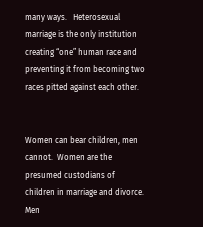many ways.   Heterosexual marriage is the only institution creating “one” human race and preventing it from becoming two races pitted against each other.


Women can bear children, men cannot.  Women are the presumed custodians of children in marriage and divorce.  Men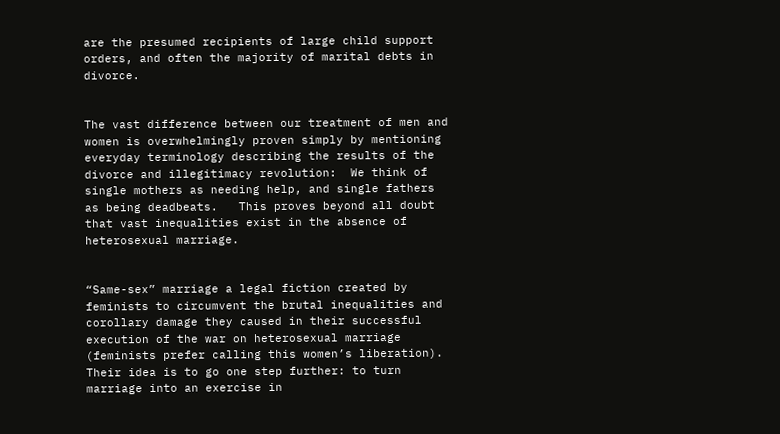are the presumed recipients of large child support orders, and often the majority of marital debts in divorce.


The vast difference between our treatment of men and women is overwhelmingly proven simply by mentioning everyday terminology describing the results of the divorce and illegitimacy revolution:  We think of single mothers as needing help, and single fathers as being deadbeats.   This proves beyond all doubt that vast inequalities exist in the absence of heterosexual marriage.


“Same-sex” marriage a legal fiction created by feminists to circumvent the brutal inequalities and corollary damage they caused in their successful execution of the war on heterosexual marriage (feminists prefer calling this women’s liberation).  Their idea is to go one step further: to turn marriage into an exercise in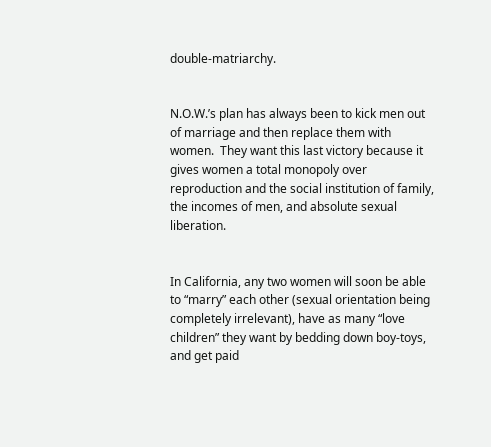double-matriarchy.


N.O.W.’s plan has always been to kick men out of marriage and then replace them with women.  They want this last victory because it gives women a total monopoly over reproduction and the social institution of family, the incomes of men, and absolute sexual liberation.


In California, any two women will soon be able to “marry” each other (sexual orientation being completely irrelevant), have as many “love children” they want by bedding down boy-toys, and get paid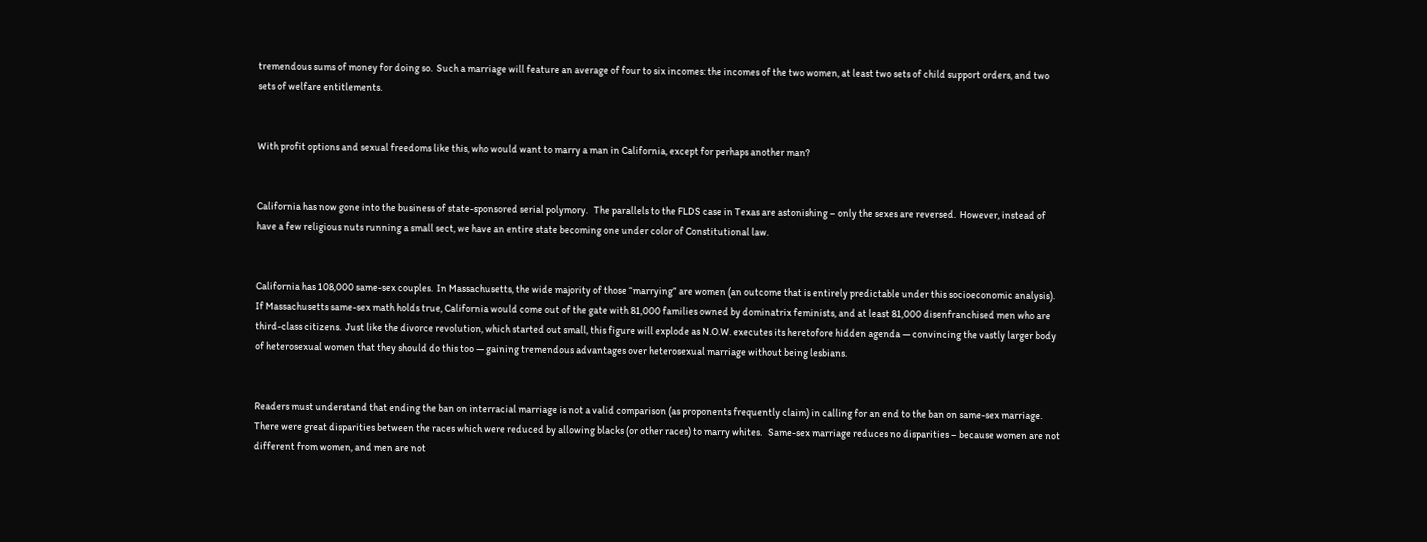tremendous sums of money for doing so.  Such a marriage will feature an average of four to six incomes: the incomes of the two women, at least two sets of child support orders, and two sets of welfare entitlements.


With profit options and sexual freedoms like this, who would want to marry a man in California, except for perhaps another man?


California has now gone into the business of state-sponsored serial polymory.   The parallels to the FLDS case in Texas are astonishing – only the sexes are reversed.  However, instead of have a few religious nuts running a small sect, we have an entire state becoming one under color of Constitutional law.


California has 108,000 same-sex couples.  In Massachusetts, the wide majority of those “marrying” are women (an outcome that is entirely predictable under this socioeconomic analysis). If Massachusetts same-sex math holds true, California would come out of the gate with 81,000 families owned by dominatrix feminists, and at least 81,000 disenfranchised men who are third-class citizens.  Just like the divorce revolution, which started out small, this figure will explode as N.O.W. executes its heretofore hidden agenda — convincing the vastly larger body of heterosexual women that they should do this too — gaining tremendous advantages over heterosexual marriage without being lesbians.


Readers must understand that ending the ban on interracial marriage is not a valid comparison (as proponents frequently claim) in calling for an end to the ban on same-sex marriage.   There were great disparities between the races which were reduced by allowing blacks (or other races) to marry whites.   Same-sex marriage reduces no disparities – because women are not different from women, and men are not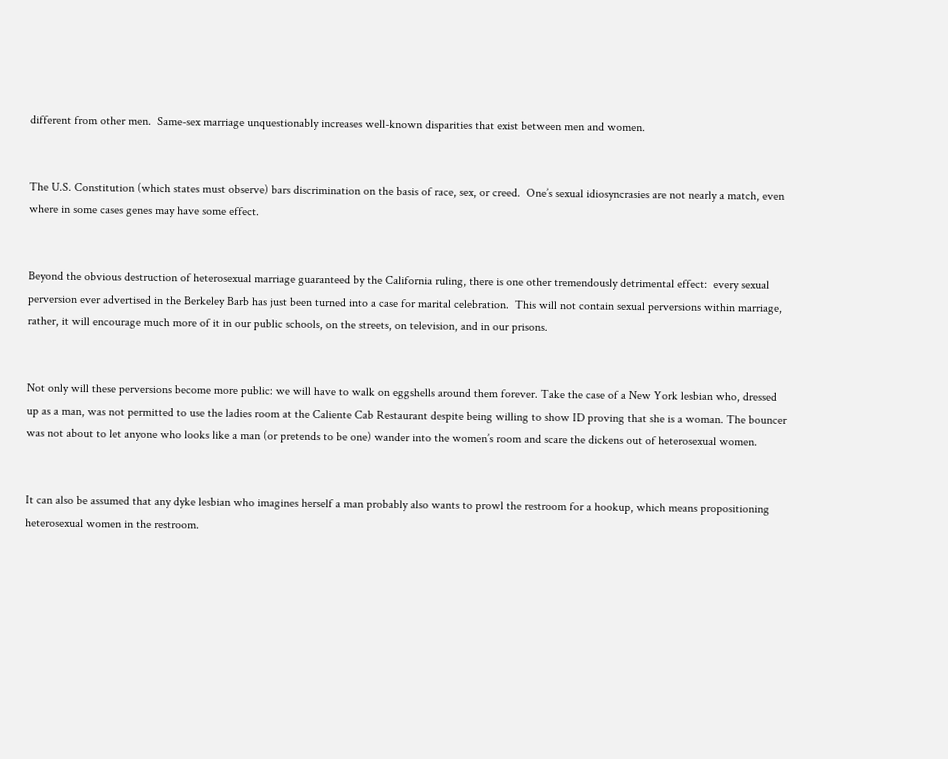different from other men.  Same-sex marriage unquestionably increases well-known disparities that exist between men and women.


The U.S. Constitution (which states must observe) bars discrimination on the basis of race, sex, or creed.  One’s sexual idiosyncrasies are not nearly a match, even where in some cases genes may have some effect.


Beyond the obvious destruction of heterosexual marriage guaranteed by the California ruling, there is one other tremendously detrimental effect:  every sexual perversion ever advertised in the Berkeley Barb has just been turned into a case for marital celebration.  This will not contain sexual perversions within marriage, rather, it will encourage much more of it in our public schools, on the streets, on television, and in our prisons.


Not only will these perversions become more public: we will have to walk on eggshells around them forever. Take the case of a New York lesbian who, dressed up as a man, was not permitted to use the ladies room at the Caliente Cab Restaurant despite being willing to show ID proving that she is a woman. The bouncer was not about to let anyone who looks like a man (or pretends to be one) wander into the women’s room and scare the dickens out of heterosexual women.


It can also be assumed that any dyke lesbian who imagines herself a man probably also wants to prowl the restroom for a hookup, which means propositioning heterosexual women in the restroom.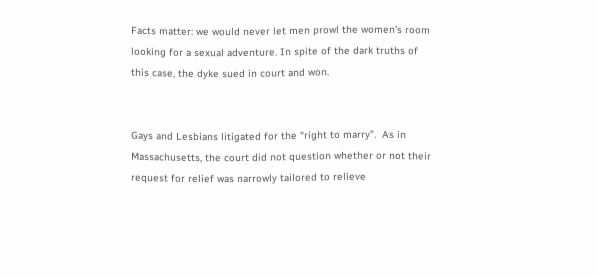Facts matter: we would never let men prowl the women’s room looking for a sexual adventure. In spite of the dark truths of this case, the dyke sued in court and won.


Gays and Lesbians litigated for the “right to marry”.  As in Massachusetts, the court did not question whether or not their request for relief was narrowly tailored to relieve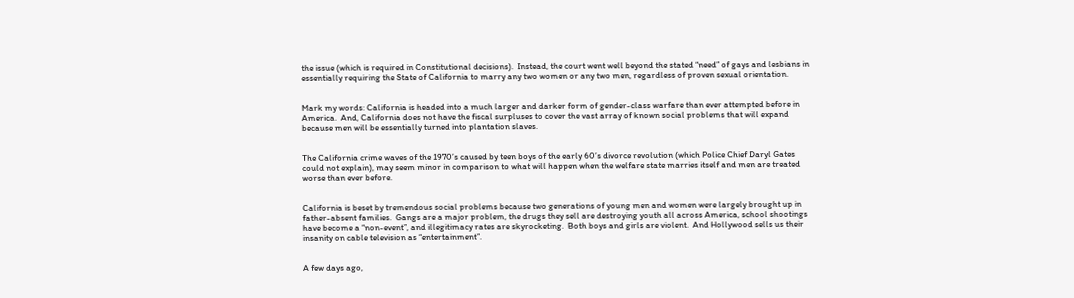the issue (which is required in Constitutional decisions).  Instead, the court went well beyond the stated “need” of gays and lesbians in essentially requiring the State of California to marry any two women or any two men, regardless of proven sexual orientation.


Mark my words: California is headed into a much larger and darker form of gender-class warfare than ever attempted before in America.  And, California does not have the fiscal surpluses to cover the vast array of known social problems that will expand because men will be essentially turned into plantation slaves.


The California crime waves of the 1970’s caused by teen boys of the early 60’s divorce revolution (which Police Chief Daryl Gates could not explain), may seem minor in comparison to what will happen when the welfare state marries itself and men are treated worse than ever before.


California is beset by tremendous social problems because two generations of young men and women were largely brought up in father-absent families.  Gangs are a major problem, the drugs they sell are destroying youth all across America, school shootings have become a “non-event”, and illegitimacy rates are skyrocketing.  Both boys and girls are violent.  And Hollywood sells us their insanity on cable television as “entertainment”.


A few days ago,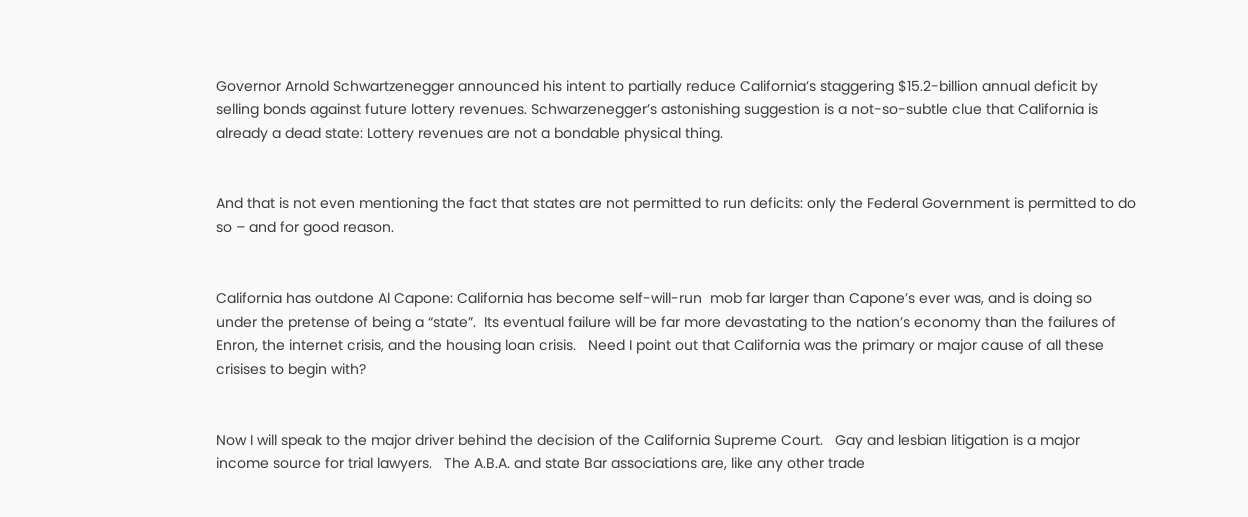Governor Arnold Schwartzenegger announced his intent to partially reduce California’s staggering $15.2-billion annual deficit by selling bonds against future lottery revenues. Schwarzenegger’s astonishing suggestion is a not-so-subtle clue that California is already a dead state: Lottery revenues are not a bondable physical thing.


And that is not even mentioning the fact that states are not permitted to run deficits: only the Federal Government is permitted to do so – and for good reason.


California has outdone Al Capone: California has become self-will-run  mob far larger than Capone’s ever was, and is doing so under the pretense of being a “state”.  Its eventual failure will be far more devastating to the nation’s economy than the failures of Enron, the internet crisis, and the housing loan crisis.   Need I point out that California was the primary or major cause of all these crisises to begin with?


Now I will speak to the major driver behind the decision of the California Supreme Court.   Gay and lesbian litigation is a major income source for trial lawyers.   The A.B.A. and state Bar associations are, like any other trade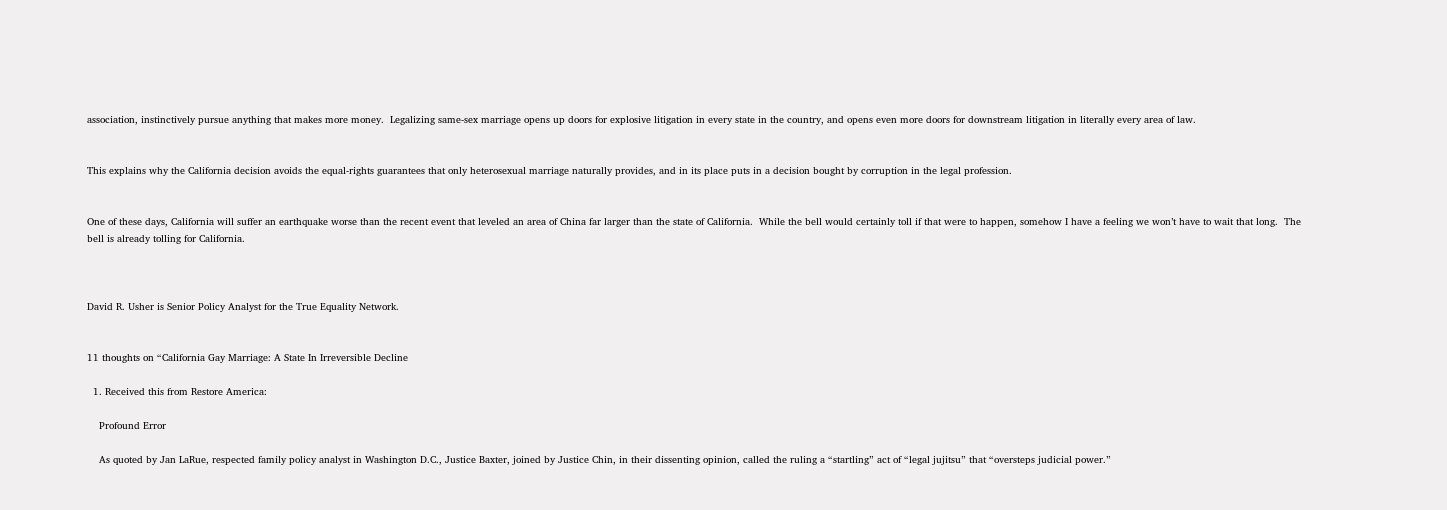association, instinctively pursue anything that makes more money.  Legalizing same-sex marriage opens up doors for explosive litigation in every state in the country, and opens even more doors for downstream litigation in literally every area of law.


This explains why the California decision avoids the equal-rights guarantees that only heterosexual marriage naturally provides, and in its place puts in a decision bought by corruption in the legal profession.


One of these days, California will suffer an earthquake worse than the recent event that leveled an area of China far larger than the state of California.  While the bell would certainly toll if that were to happen, somehow I have a feeling we won’t have to wait that long.  The bell is already tolling for California.



David R. Usher is Senior Policy Analyst for the True Equality Network.


11 thoughts on “California Gay Marriage: A State In Irreversible Decline

  1. Received this from Restore America:

    Profound Error

    As quoted by Jan LaRue, respected family policy analyst in Washington D.C., Justice Baxter, joined by Justice Chin, in their dissenting opinion, called the ruling a “startling” act of “legal jujitsu” that “oversteps judicial power.”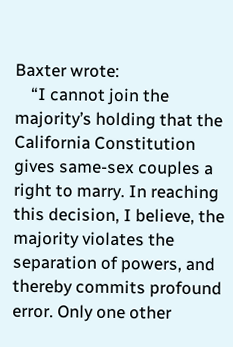Baxter wrote:
    “I cannot join the majority’s holding that the California Constitution gives same-sex couples a right to marry. In reaching this decision, I believe, the majority violates the separation of powers, and thereby commits profound error. Only one other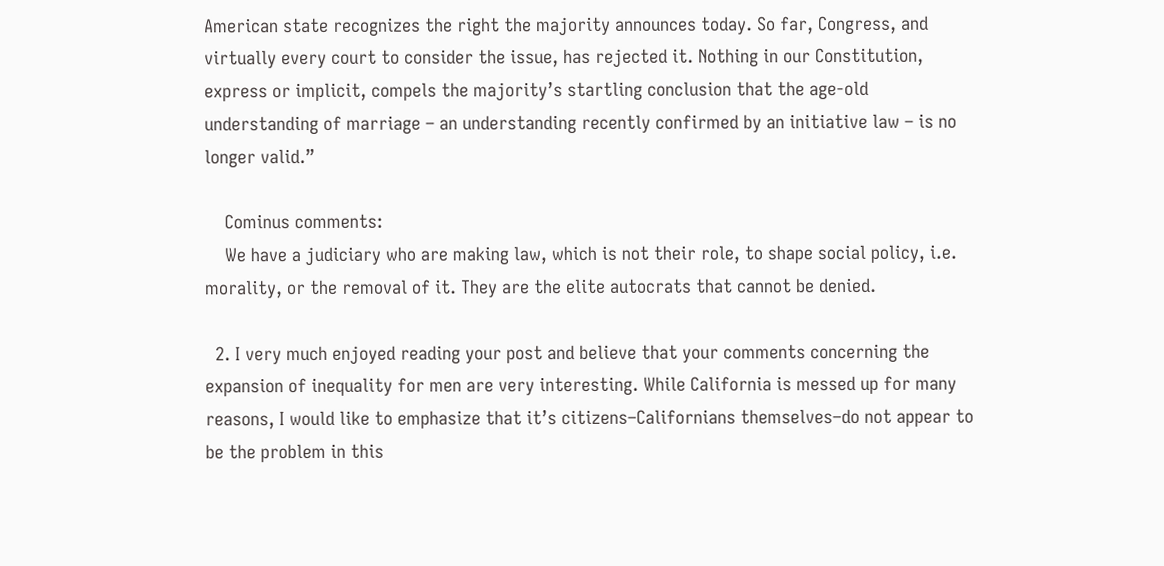American state recognizes the right the majority announces today. So far, Congress, and virtually every court to consider the issue, has rejected it. Nothing in our Constitution, express or implicit, compels the majority’s startling conclusion that the age-old understanding of marriage – an understanding recently confirmed by an initiative law – is no longer valid.”

    Cominus comments:
    We have a judiciary who are making law, which is not their role, to shape social policy, i.e. morality, or the removal of it. They are the elite autocrats that cannot be denied.

  2. I very much enjoyed reading your post and believe that your comments concerning the expansion of inequality for men are very interesting. While California is messed up for many reasons, I would like to emphasize that it’s citizens–Californians themselves–do not appear to be the problem in this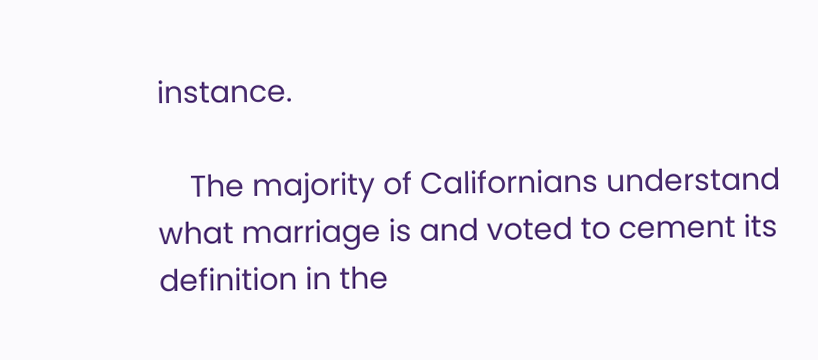instance.

    The majority of Californians understand what marriage is and voted to cement its definition in the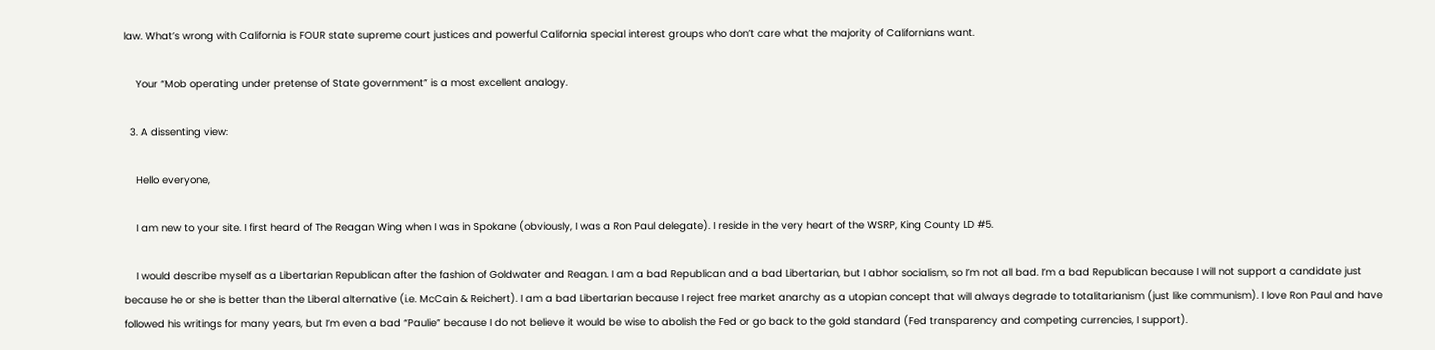law. What’s wrong with California is FOUR state supreme court justices and powerful California special interest groups who don’t care what the majority of Californians want.

    Your “Mob operating under pretense of State government” is a most excellent analogy.

  3. A dissenting view:

    Hello everyone,

    I am new to your site. I first heard of The Reagan Wing when I was in Spokane (obviously, I was a Ron Paul delegate). I reside in the very heart of the WSRP, King County LD #5.

    I would describe myself as a Libertarian Republican after the fashion of Goldwater and Reagan. I am a bad Republican and a bad Libertarian, but I abhor socialism, so I’m not all bad. I’m a bad Republican because I will not support a candidate just because he or she is better than the Liberal alternative (i.e. McCain & Reichert). I am a bad Libertarian because I reject free market anarchy as a utopian concept that will always degrade to totalitarianism (just like communism). I love Ron Paul and have followed his writings for many years, but I’m even a bad “Paulie” because I do not believe it would be wise to abolish the Fed or go back to the gold standard (Fed transparency and competing currencies, I support).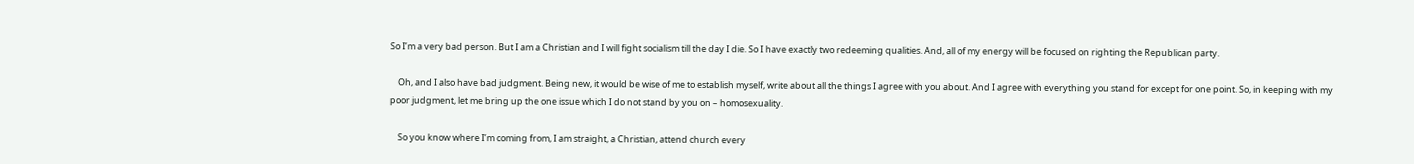So I’m a very bad person. But I am a Christian and I will fight socialism till the day I die. So I have exactly two redeeming qualities. And, all of my energy will be focused on righting the Republican party.

    Oh, and I also have bad judgment. Being new, it would be wise of me to establish myself, write about all the things I agree with you about. And I agree with everything you stand for except for one point. So, in keeping with my poor judgment, let me bring up the one issue which I do not stand by you on – homosexuality.

    So you know where I’m coming from, I am straight, a Christian, attend church every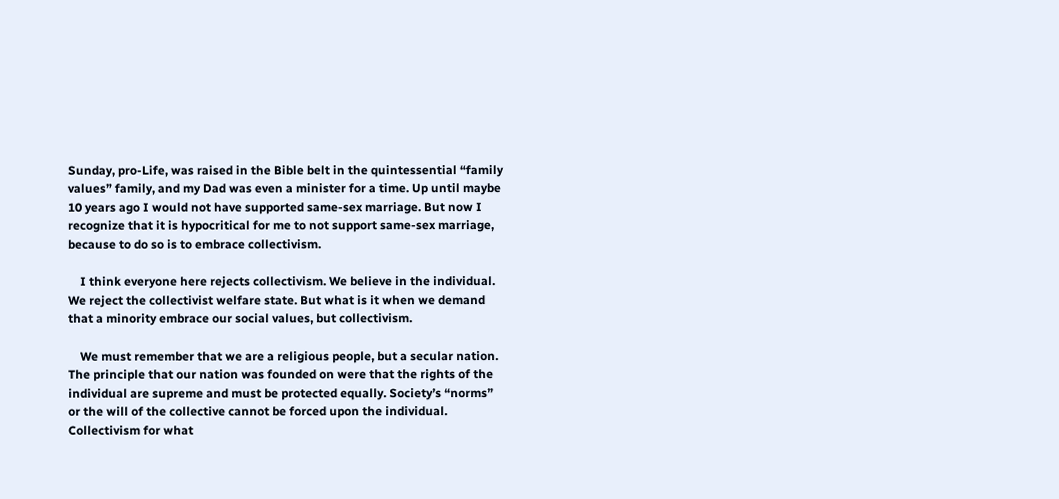Sunday, pro-Life, was raised in the Bible belt in the quintessential “family values” family, and my Dad was even a minister for a time. Up until maybe 10 years ago I would not have supported same-sex marriage. But now I recognize that it is hypocritical for me to not support same-sex marriage, because to do so is to embrace collectivism.

    I think everyone here rejects collectivism. We believe in the individual. We reject the collectivist welfare state. But what is it when we demand that a minority embrace our social values, but collectivism.

    We must remember that we are a religious people, but a secular nation. The principle that our nation was founded on were that the rights of the individual are supreme and must be protected equally. Society’s “norms” or the will of the collective cannot be forced upon the individual. Collectivism for what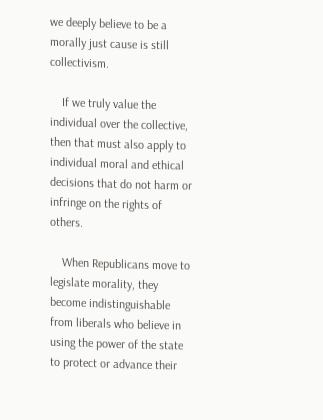we deeply believe to be a morally just cause is still collectivism.

    If we truly value the individual over the collective, then that must also apply to individual moral and ethical decisions that do not harm or infringe on the rights of others.

    When Republicans move to legislate morality, they become indistinguishable from liberals who believe in using the power of the state to protect or advance their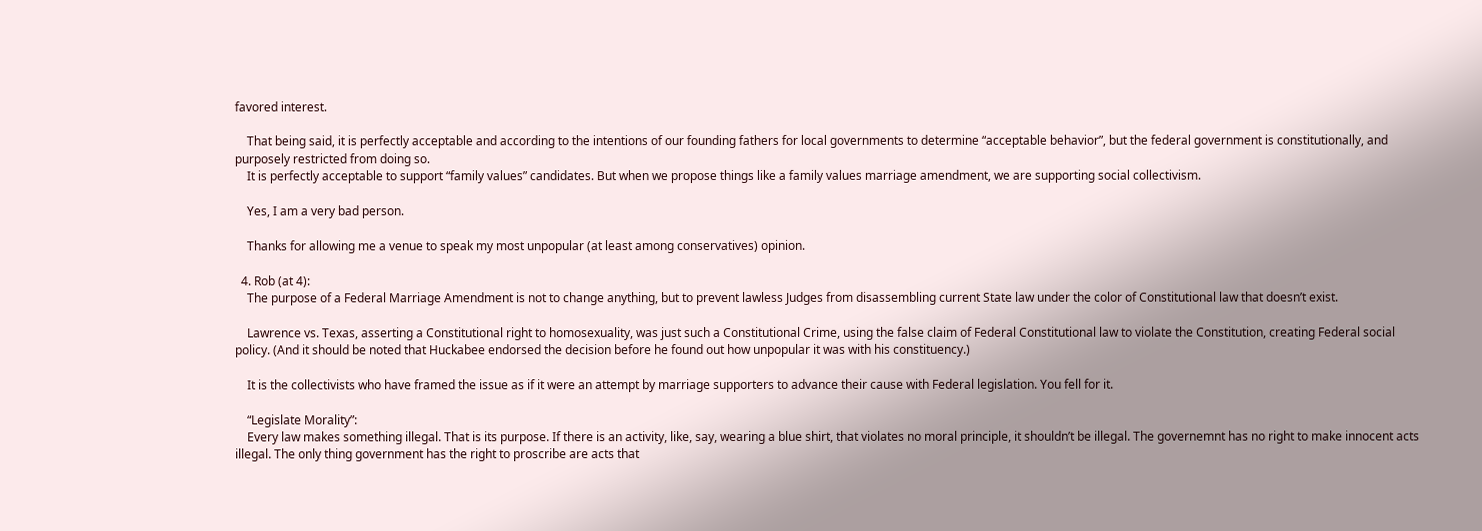favored interest.

    That being said, it is perfectly acceptable and according to the intentions of our founding fathers for local governments to determine “acceptable behavior”, but the federal government is constitutionally, and purposely restricted from doing so.
    It is perfectly acceptable to support “family values” candidates. But when we propose things like a family values marriage amendment, we are supporting social collectivism.

    Yes, I am a very bad person.

    Thanks for allowing me a venue to speak my most unpopular (at least among conservatives) opinion.

  4. Rob (at 4):
    The purpose of a Federal Marriage Amendment is not to change anything, but to prevent lawless Judges from disassembling current State law under the color of Constitutional law that doesn’t exist.

    Lawrence vs. Texas, asserting a Constitutional right to homosexuality, was just such a Constitutional Crime, using the false claim of Federal Constitutional law to violate the Constitution, creating Federal social policy. (And it should be noted that Huckabee endorsed the decision before he found out how unpopular it was with his constituency.)

    It is the collectivists who have framed the issue as if it were an attempt by marriage supporters to advance their cause with Federal legislation. You fell for it.

    “Legislate Morality”:
    Every law makes something illegal. That is its purpose. If there is an activity, like, say, wearing a blue shirt, that violates no moral principle, it shouldn’t be illegal. The governemnt has no right to make innocent acts illegal. The only thing government has the right to proscribe are acts that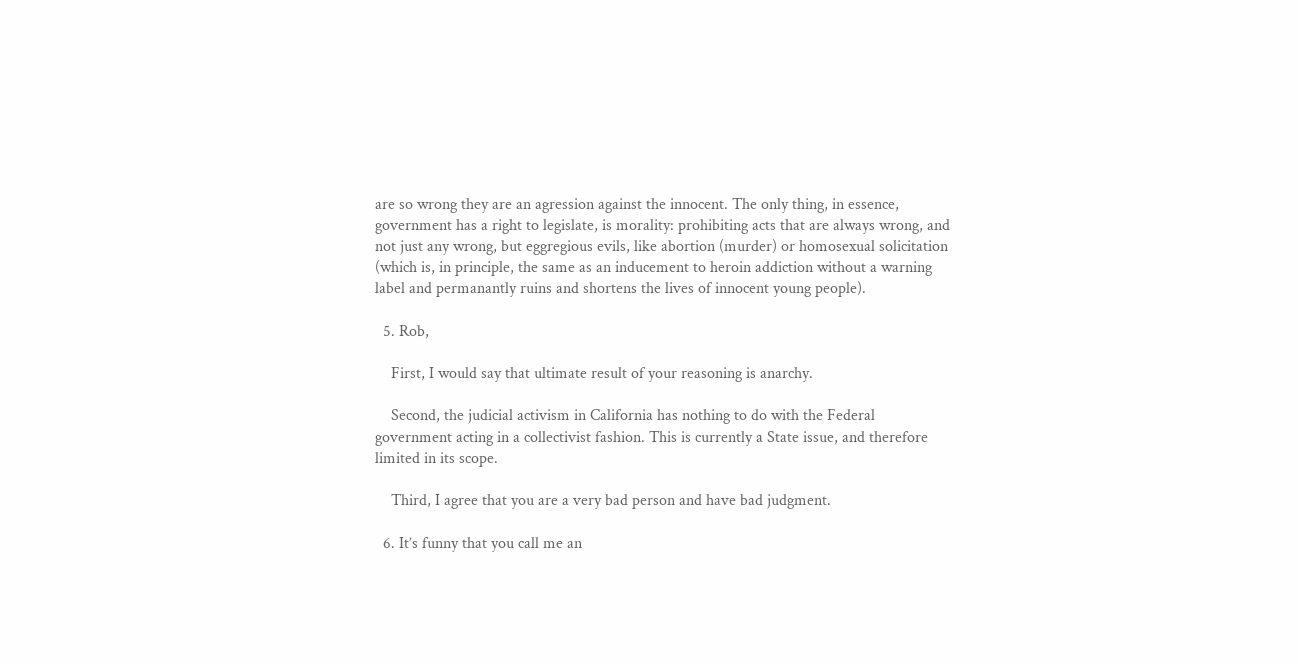are so wrong they are an agression against the innocent. The only thing, in essence, government has a right to legislate, is morality: prohibiting acts that are always wrong, and not just any wrong, but eggregious evils, like abortion (murder) or homosexual solicitation (which is, in principle, the same as an inducement to heroin addiction without a warning label and permanantly ruins and shortens the lives of innocent young people).

  5. Rob,

    First, I would say that ultimate result of your reasoning is anarchy.

    Second, the judicial activism in California has nothing to do with the Federal government acting in a collectivist fashion. This is currently a State issue, and therefore limited in its scope.

    Third, I agree that you are a very bad person and have bad judgment.

  6. It’s funny that you call me an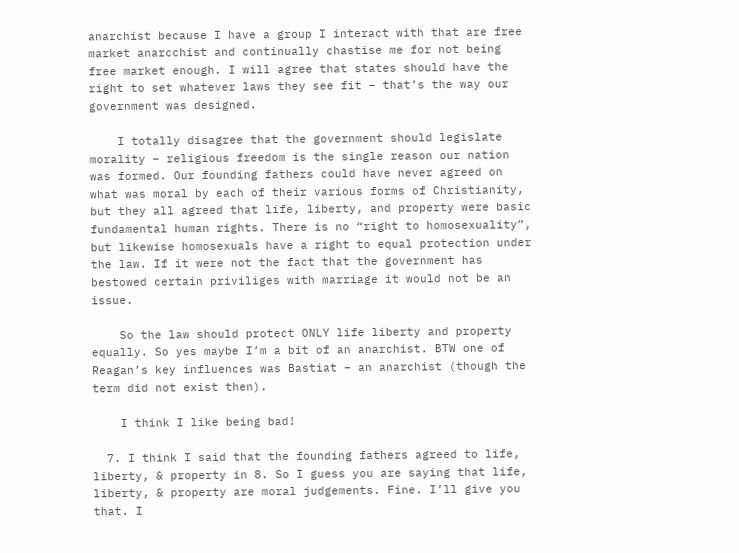anarchist because I have a group I interact with that are free market anarcchist and continually chastise me for not being free market enough. I will agree that states should have the right to set whatever laws they see fit – that’s the way our government was designed.

    I totally disagree that the government should legislate morality – religious freedom is the single reason our nation was formed. Our founding fathers could have never agreed on what was moral by each of their various forms of Christianity, but they all agreed that life, liberty, and property were basic fundamental human rights. There is no “right to homosexuality”, but likewise homosexuals have a right to equal protection under the law. If it were not the fact that the government has bestowed certain priviliges with marriage it would not be an issue.

    So the law should protect ONLY life liberty and property equally. So yes maybe I’m a bit of an anarchist. BTW one of Reagan’s key influences was Bastiat – an anarchist (though the term did not exist then).

    I think I like being bad!

  7. I think I said that the founding fathers agreed to life, liberty, & property in 8. So I guess you are saying that life, liberty, & property are moral judgements. Fine. I’ll give you that. I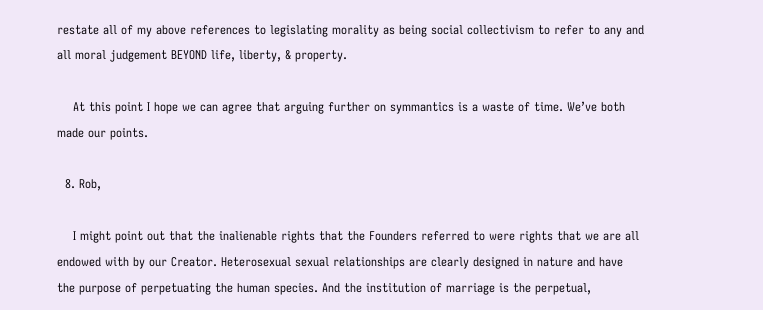restate all of my above references to legislating morality as being social collectivism to refer to any and all moral judgement BEYOND life, liberty, & property.

    At this point I hope we can agree that arguing further on symmantics is a waste of time. We’ve both made our points.

  8. Rob,

    I might point out that the inalienable rights that the Founders referred to were rights that we are all endowed with by our Creator. Heterosexual sexual relationships are clearly designed in nature and have the purpose of perpetuating the human species. And the institution of marriage is the perpetual,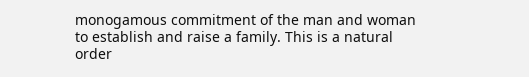monogamous commitment of the man and woman to establish and raise a family. This is a natural order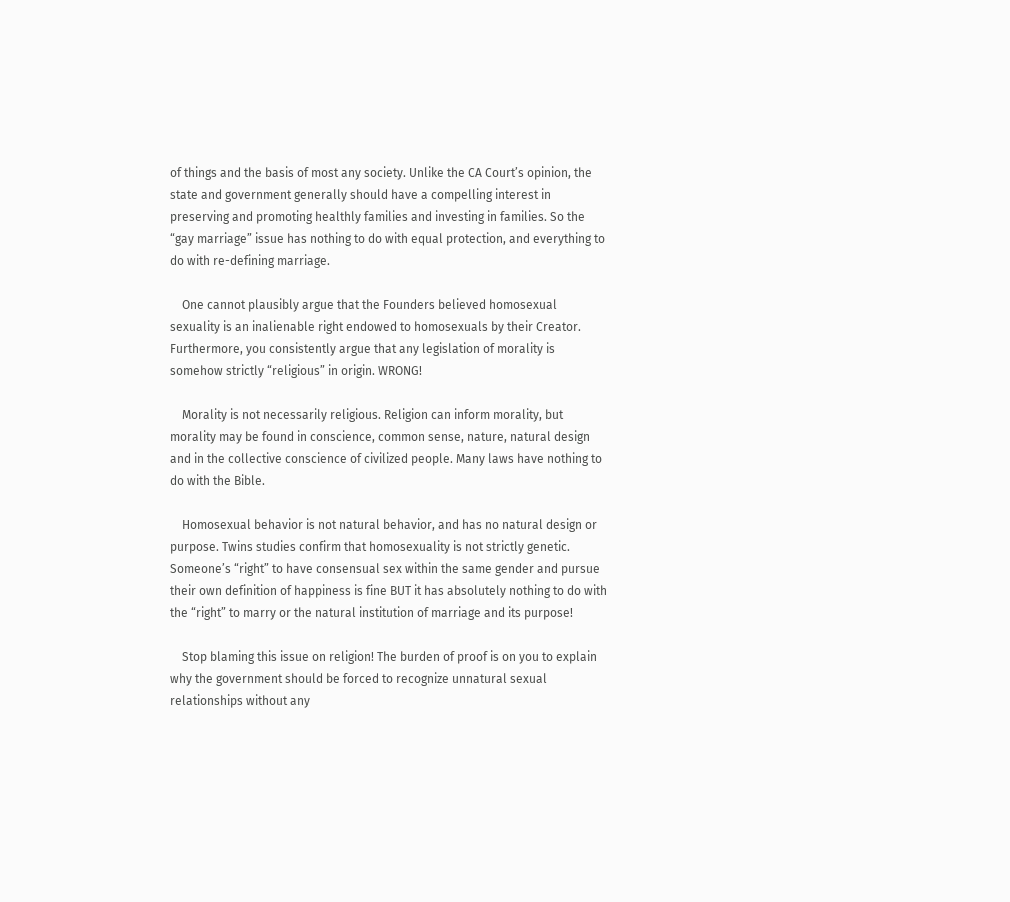of things and the basis of most any society. Unlike the CA Court’s opinion, the state and government generally should have a compelling interest in preserving and promoting healthly families and investing in families. So the “gay marriage” issue has nothing to do with equal protection, and everything to do with re-defining marriage.

    One cannot plausibly argue that the Founders believed homosexual sexuality is an inalienable right endowed to homosexuals by their Creator. Furthermore, you consistently argue that any legislation of morality is somehow strictly “religious” in origin. WRONG!

    Morality is not necessarily religious. Religion can inform morality, but morality may be found in conscience, common sense, nature, natural design and in the collective conscience of civilized people. Many laws have nothing to do with the Bible.

    Homosexual behavior is not natural behavior, and has no natural design or purpose. Twins studies confirm that homosexuality is not strictly genetic. Someone’s “right” to have consensual sex within the same gender and pursue their own definition of happiness is fine BUT it has absolutely nothing to do with the “right” to marry or the natural institution of marriage and its purpose!

    Stop blaming this issue on religion! The burden of proof is on you to explain why the government should be forced to recognize unnatural sexual relationships without any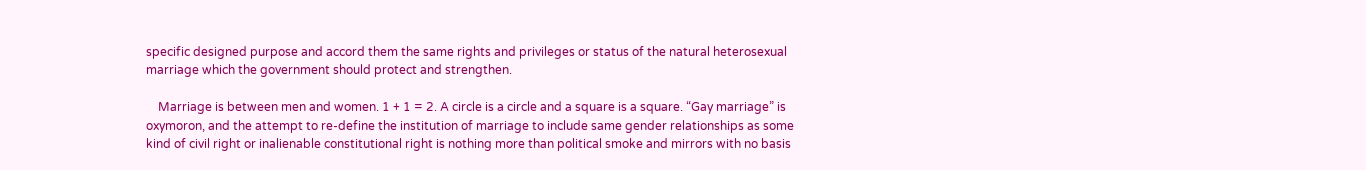specific designed purpose and accord them the same rights and privileges or status of the natural heterosexual marriage which the government should protect and strengthen.

    Marriage is between men and women. 1 + 1 = 2. A circle is a circle and a square is a square. “Gay marriage” is oxymoron, and the attempt to re-define the institution of marriage to include same gender relationships as some kind of civil right or inalienable constitutional right is nothing more than political smoke and mirrors with no basis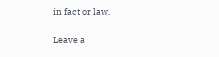in fact or law.

Leave a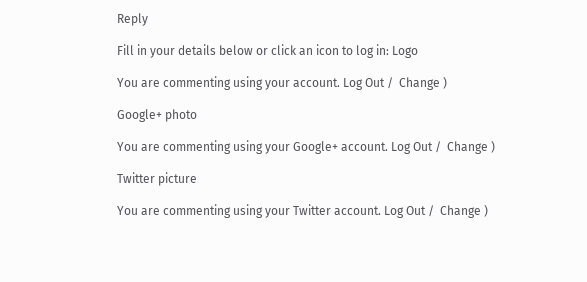Reply

Fill in your details below or click an icon to log in: Logo

You are commenting using your account. Log Out /  Change )

Google+ photo

You are commenting using your Google+ account. Log Out /  Change )

Twitter picture

You are commenting using your Twitter account. Log Out /  Change )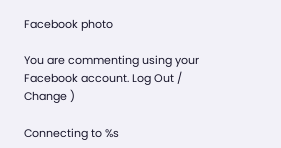Facebook photo

You are commenting using your Facebook account. Log Out /  Change )

Connecting to %s